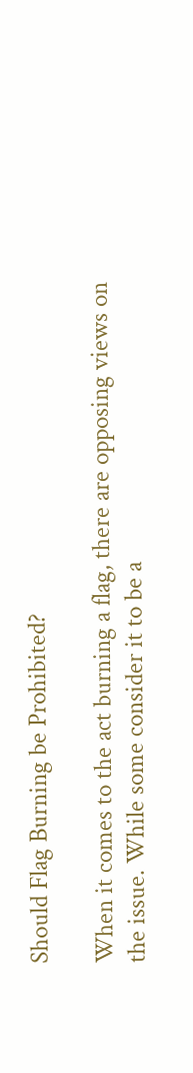Should Flag Burning be Prohibited?

When it comes to the act burning a flag, there are opposing views on the issue. While some consider it to be a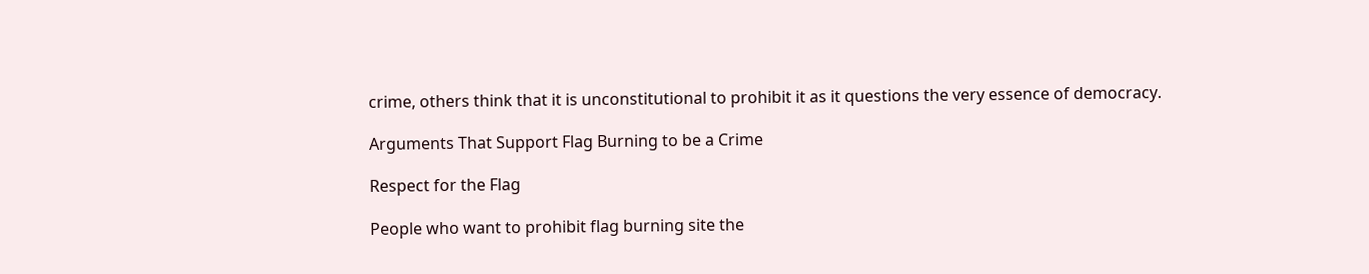crime, others think that it is unconstitutional to prohibit it as it questions the very essence of democracy.

Arguments That Support Flag Burning to be a Crime

Respect for the Flag

People who want to prohibit flag burning site the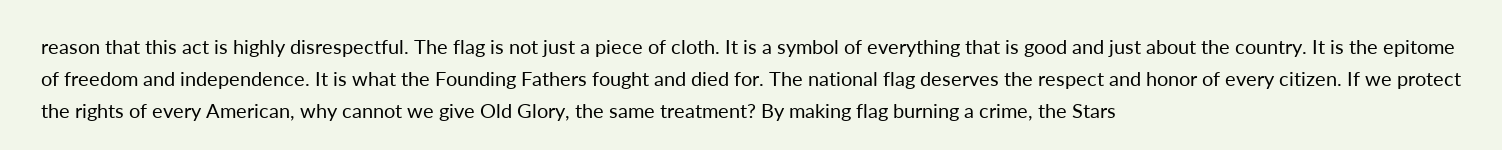reason that this act is highly disrespectful. The flag is not just a piece of cloth. It is a symbol of everything that is good and just about the country. It is the epitome of freedom and independence. It is what the Founding Fathers fought and died for. The national flag deserves the respect and honor of every citizen. If we protect the rights of every American, why cannot we give Old Glory, the same treatment? By making flag burning a crime, the Stars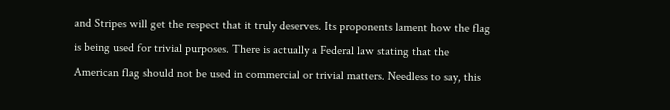and Stripes will get the respect that it truly deserves. Its proponents lament how the flag is being used for trivial purposes. There is actually a Federal law stating that the American flag should not be used in commercial or trivial matters. Needless to say, this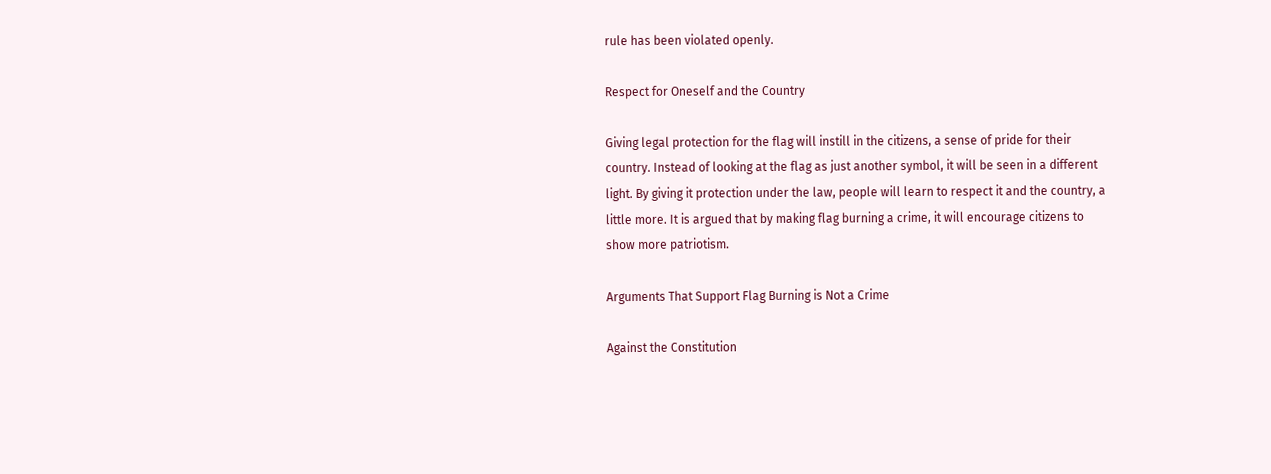rule has been violated openly.

Respect for Oneself and the Country

Giving legal protection for the flag will instill in the citizens, a sense of pride for their country. Instead of looking at the flag as just another symbol, it will be seen in a different light. By giving it protection under the law, people will learn to respect it and the country, a little more. It is argued that by making flag burning a crime, it will encourage citizens to show more patriotism.

Arguments That Support Flag Burning is Not a Crime

Against the Constitution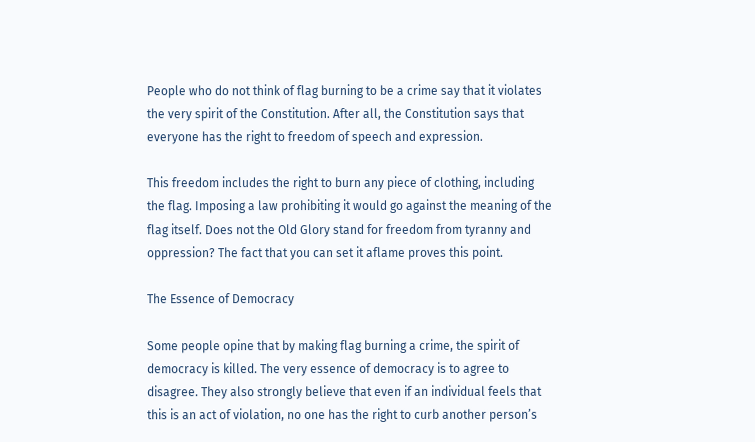People who do not think of flag burning to be a crime say that it violates the very spirit of the Constitution. After all, the Constitution says that everyone has the right to freedom of speech and expression.

This freedom includes the right to burn any piece of clothing, including the flag. Imposing a law prohibiting it would go against the meaning of the flag itself. Does not the Old Glory stand for freedom from tyranny and oppression? The fact that you can set it aflame proves this point.

The Essence of Democracy

Some people opine that by making flag burning a crime, the spirit of democracy is killed. The very essence of democracy is to agree to disagree. They also strongly believe that even if an individual feels that this is an act of violation, no one has the right to curb another person’s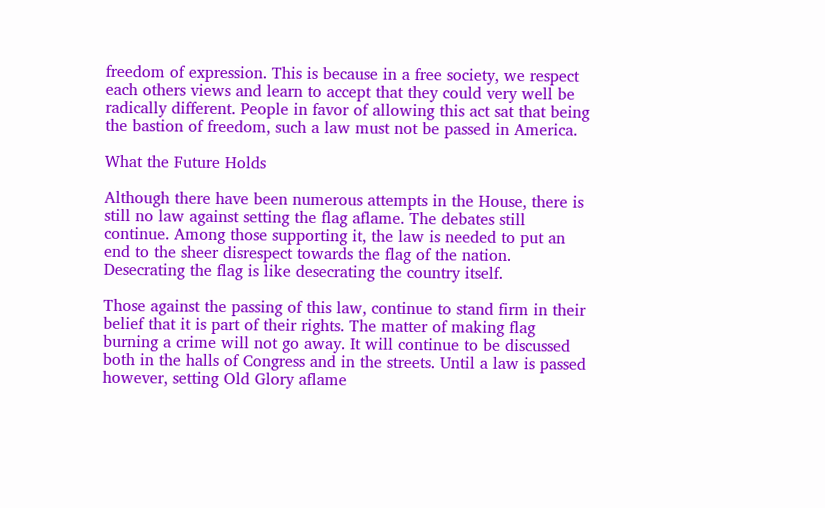freedom of expression. This is because in a free society, we respect each others views and learn to accept that they could very well be radically different. People in favor of allowing this act sat that being the bastion of freedom, such a law must not be passed in America.

What the Future Holds

Although there have been numerous attempts in the House, there is still no law against setting the flag aflame. The debates still continue. Among those supporting it, the law is needed to put an end to the sheer disrespect towards the flag of the nation. Desecrating the flag is like desecrating the country itself.

Those against the passing of this law, continue to stand firm in their belief that it is part of their rights. The matter of making flag burning a crime will not go away. It will continue to be discussed both in the halls of Congress and in the streets. Until a law is passed however, setting Old Glory aflame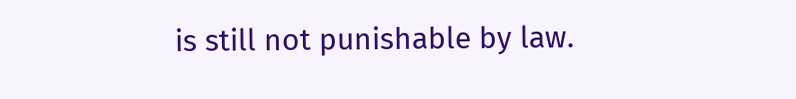is still not punishable by law.